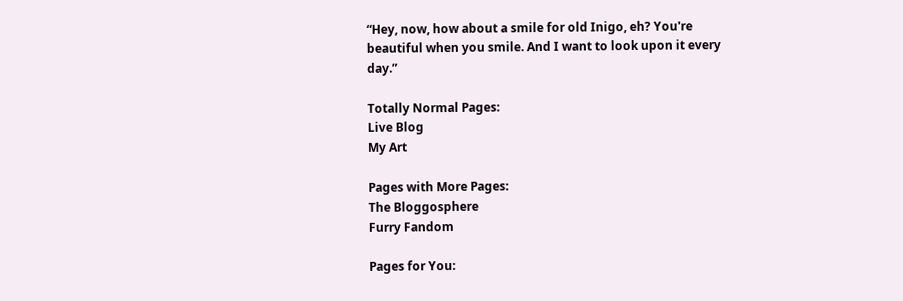“Hey, now, how about a smile for old Inigo, eh? You're beautiful when you smile. And I want to look upon it every day.”

Totally Normal Pages:
Live Blog
My Art

Pages with More Pages:
The Bloggosphere
Furry Fandom

Pages for You: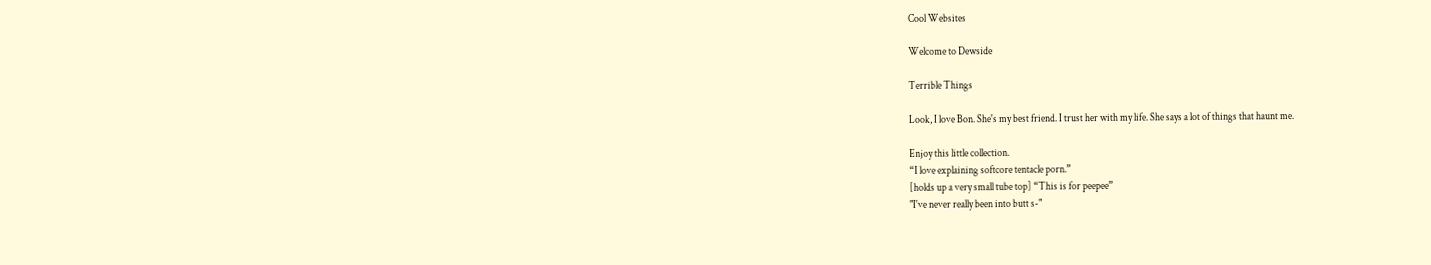Cool Websites

Welcome to Dewside

Terrible Things

Look, I love Bon. She's my best friend. I trust her with my life. She says a lot of things that haunt me.

Enjoy this little collection.
“I love explaining softcore tentacle porn.”
[holds up a very small tube top] “This is for peepee”
"I've never really been into butt s-"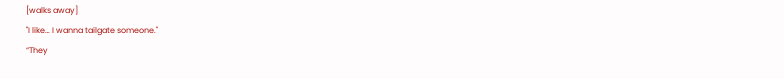[walks away]
"I like… I wanna tailgate someone."
“They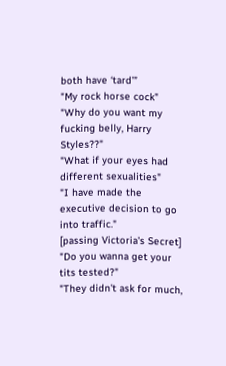both have ‘tard’”
"My rock horse cock"
"Why do you want my fucking belly, Harry Styles??"
"What if your eyes had different sexualities"
"I have made the executive decision to go into traffic."
[passing Victoria's Secret] "Do you wanna get your tits tested?"
"They didn't ask for much,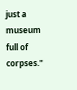just a museum full of corpses."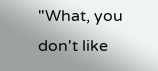"What, you don't like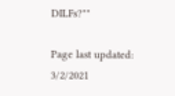DILFs?""

Page last updated: 3/2/2021